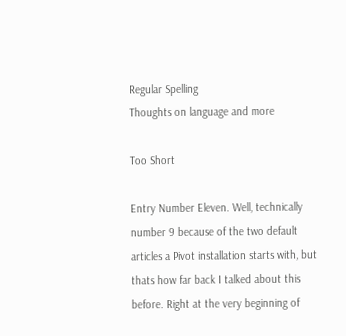Regular Spelling
Thoughts on language and more

Too Short

Entry Number Eleven. Well, technically number 9 because of the two default articles a Pivot installation starts with, but thats how far back I talked about this before. Right at the very beginning of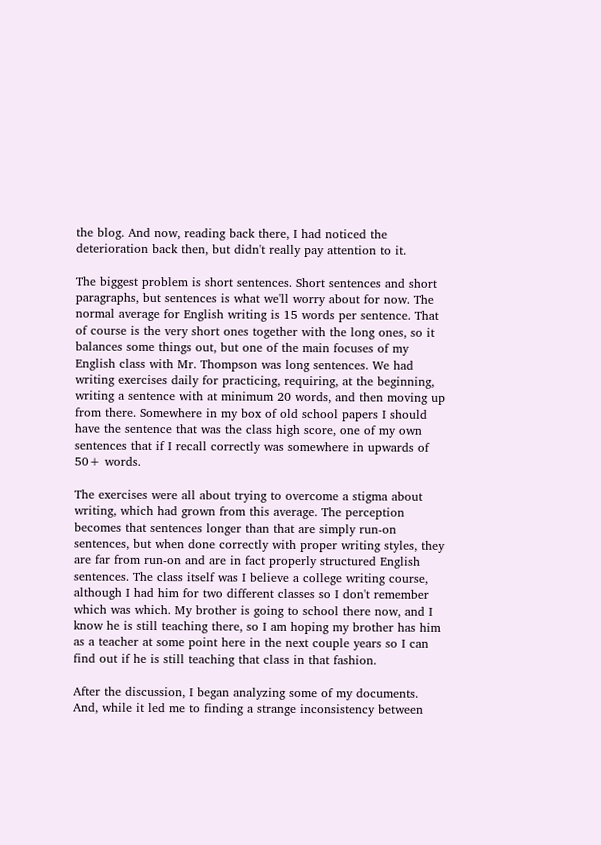the blog. And now, reading back there, I had noticed the deterioration back then, but didn't really pay attention to it.

The biggest problem is short sentences. Short sentences and short paragraphs, but sentences is what we'll worry about for now. The normal average for English writing is 15 words per sentence. That of course is the very short ones together with the long ones, so it balances some things out, but one of the main focuses of my English class with Mr. Thompson was long sentences. We had writing exercises daily for practicing, requiring, at the beginning, writing a sentence with at minimum 20 words, and then moving up from there. Somewhere in my box of old school papers I should have the sentence that was the class high score, one of my own sentences that if I recall correctly was somewhere in upwards of 50+ words.

The exercises were all about trying to overcome a stigma about writing, which had grown from this average. The perception becomes that sentences longer than that are simply run-on sentences, but when done correctly with proper writing styles, they are far from run-on and are in fact properly structured English sentences. The class itself was I believe a college writing course, although I had him for two different classes so I don't remember which was which. My brother is going to school there now, and I know he is still teaching there, so I am hoping my brother has him as a teacher at some point here in the next couple years so I can find out if he is still teaching that class in that fashion.

After the discussion, I began analyzing some of my documents. And, while it led me to finding a strange inconsistency between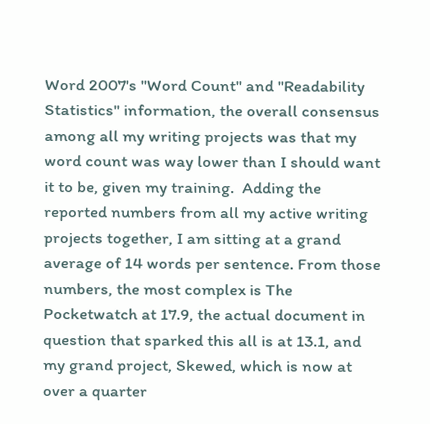Word 2007's "Word Count" and "Readability Statistics" information, the overall consensus among all my writing projects was that my word count was way lower than I should want it to be, given my training.  Adding the reported numbers from all my active writing projects together, I am sitting at a grand average of 14 words per sentence. From those numbers, the most complex is The Pocketwatch at 17.9, the actual document in question that sparked this all is at 13.1, and my grand project, Skewed, which is now at over a quarter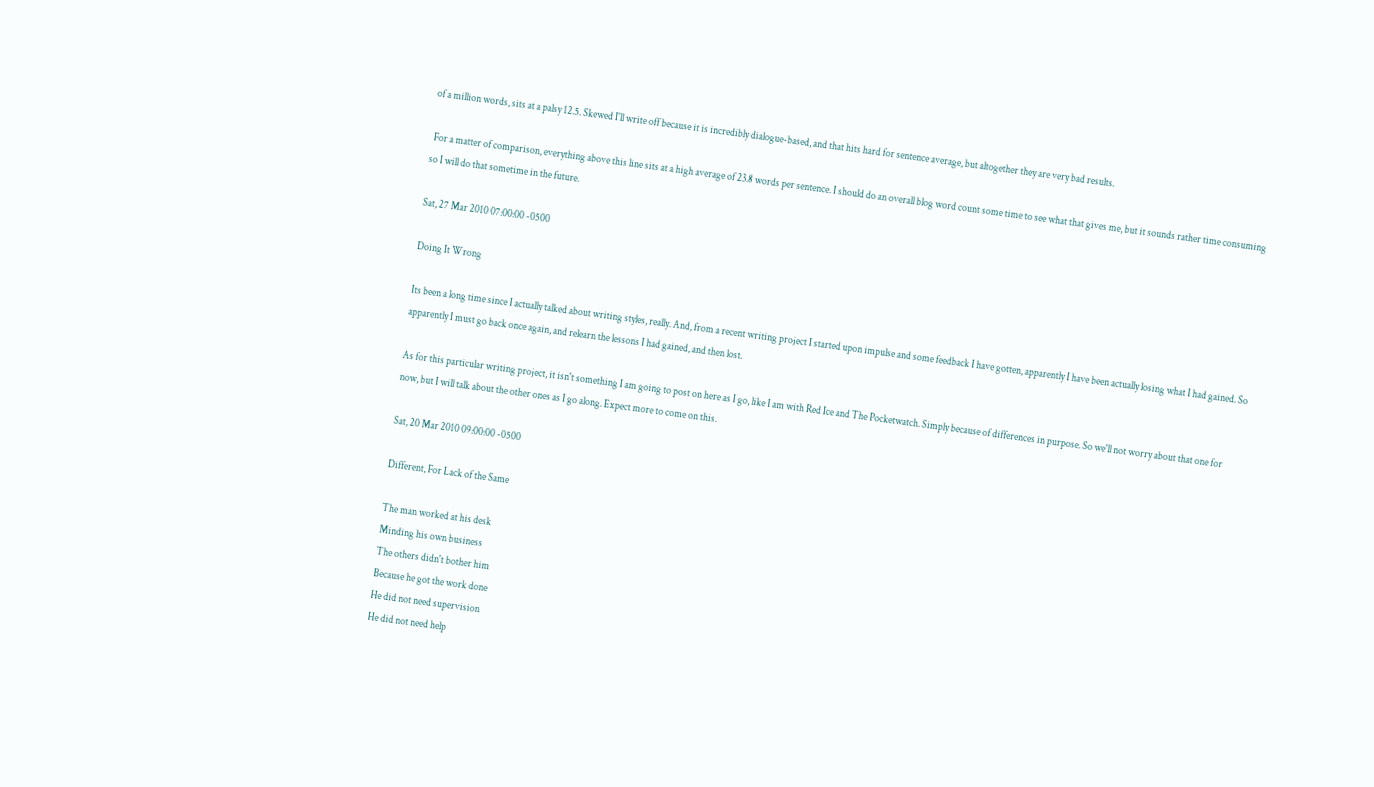of a million words, sits at a palsy 12.5. Skewed I'll write off because it is incredibly dialogue-based, and that hits hard for sentence average, but altogether they are very bad results.

 For a matter of comparison, everything above this line sits at a high average of 23.8 words per sentence. I should do an overall blog word count some time to see what that gives me, but it sounds rather time consuming so I will do that sometime in the future.

Sat, 27 Mar 2010 07:00:00 -0500

Doing It Wrong

Its been a long time since I actually talked about writing styles, really. And, from a recent writing project I started upon impulse and some feedback I have gotten, apparently I have been actually losing what I had gained. So apparently I must go back once again, and relearn the lessons I had gained, and then lost.

As for this particular writing project, it isn't something I am going to post on here as I go, like I am with Red Ice and The Pocketwatch. Simply because of differences in purpose. So we'll not worry about that one for now, but I will talk about the other ones as I go along. Expect more to come on this.

Sat, 20 Mar 2010 09:00:00 -0500

Different, For Lack of the Same

The man worked at his desk
Minding his own business
The others didn't bother him
Because he got the work done
He did not need supervision
He did not need help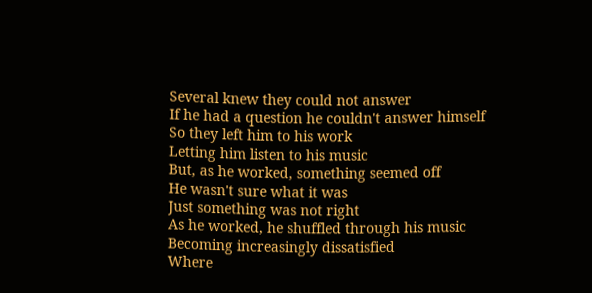Several knew they could not answer
If he had a question he couldn't answer himself
So they left him to his work
Letting him listen to his music
But, as he worked, something seemed off
He wasn't sure what it was
Just something was not right
As he worked, he shuffled through his music
Becoming increasingly dissatisfied
Where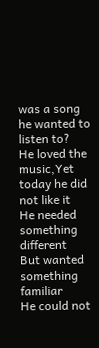was a song he wanted to listen to?
He loved the music,Yet today he did not like it
He needed something different
But wanted something familiar
He could not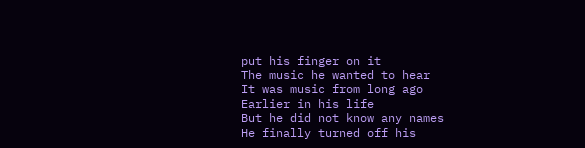put his finger on it
The music he wanted to hear
It was music from long ago
Earlier in his life
But he did not know any names
He finally turned off his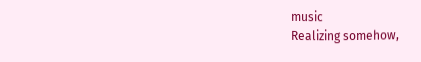music
Realizing somehow,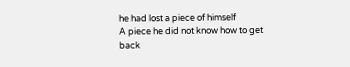he had lost a piece of himself
A piece he did not know how to get back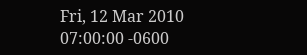Fri, 12 Mar 2010 07:00:00 -0600